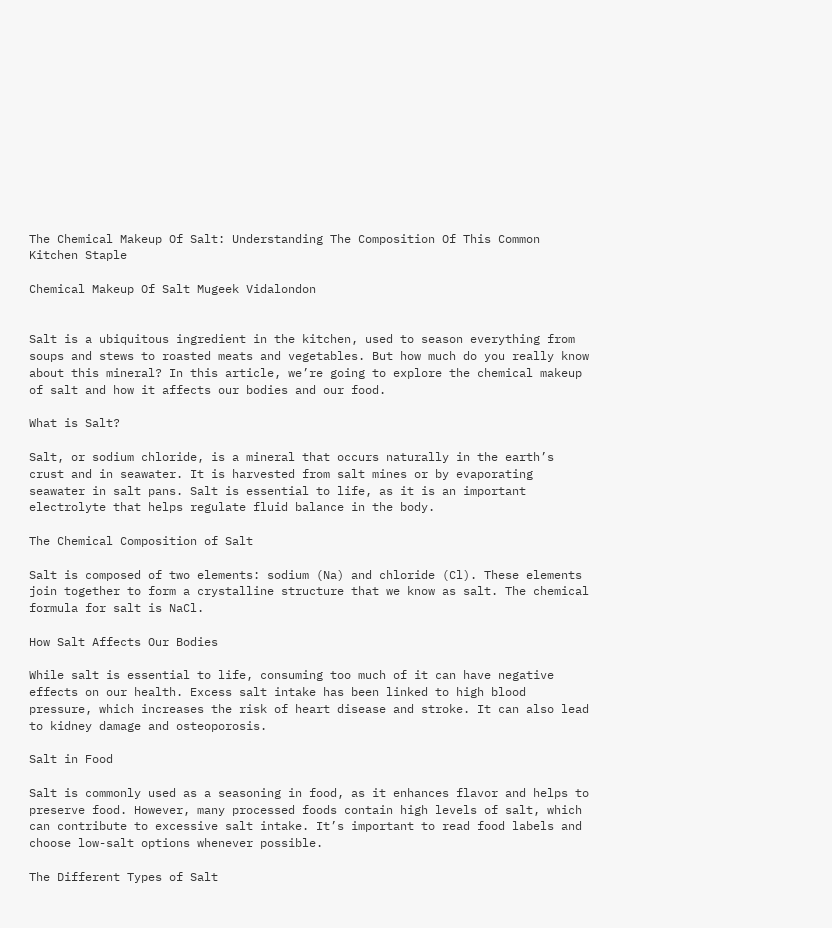The Chemical Makeup Of Salt: Understanding The Composition Of This Common Kitchen Staple

Chemical Makeup Of Salt Mugeek Vidalondon


Salt is a ubiquitous ingredient in the kitchen, used to season everything from soups and stews to roasted meats and vegetables. But how much do you really know about this mineral? In this article, we’re going to explore the chemical makeup of salt and how it affects our bodies and our food.

What is Salt?

Salt, or sodium chloride, is a mineral that occurs naturally in the earth’s crust and in seawater. It is harvested from salt mines or by evaporating seawater in salt pans. Salt is essential to life, as it is an important electrolyte that helps regulate fluid balance in the body.

The Chemical Composition of Salt

Salt is composed of two elements: sodium (Na) and chloride (Cl). These elements join together to form a crystalline structure that we know as salt. The chemical formula for salt is NaCl.

How Salt Affects Our Bodies

While salt is essential to life, consuming too much of it can have negative effects on our health. Excess salt intake has been linked to high blood pressure, which increases the risk of heart disease and stroke. It can also lead to kidney damage and osteoporosis.

Salt in Food

Salt is commonly used as a seasoning in food, as it enhances flavor and helps to preserve food. However, many processed foods contain high levels of salt, which can contribute to excessive salt intake. It’s important to read food labels and choose low-salt options whenever possible.

The Different Types of Salt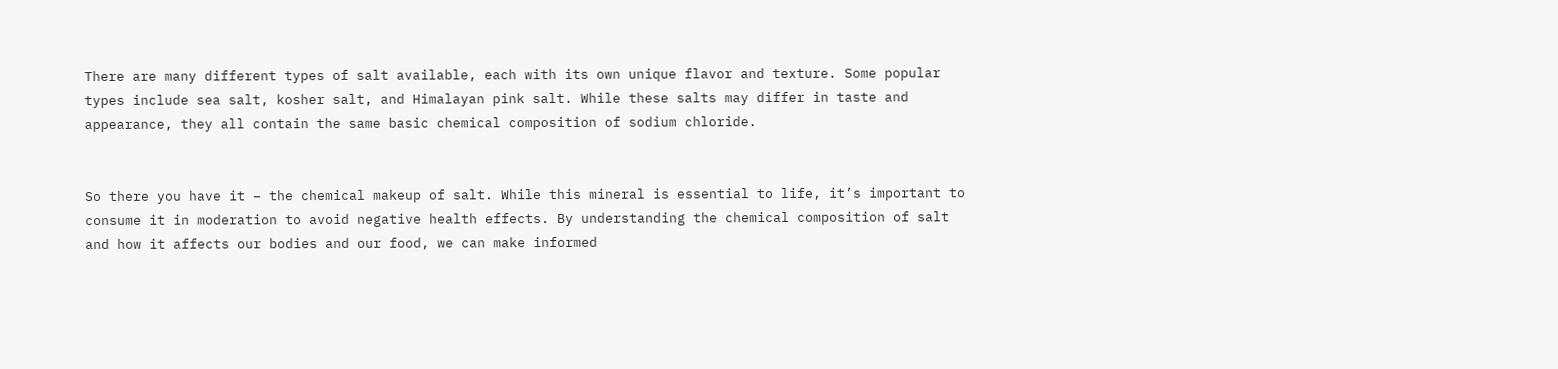There are many different types of salt available, each with its own unique flavor and texture. Some popular types include sea salt, kosher salt, and Himalayan pink salt. While these salts may differ in taste and appearance, they all contain the same basic chemical composition of sodium chloride.


So there you have it – the chemical makeup of salt. While this mineral is essential to life, it’s important to consume it in moderation to avoid negative health effects. By understanding the chemical composition of salt and how it affects our bodies and our food, we can make informed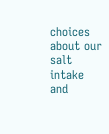choices about our salt intake and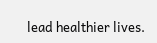lead healthier lives.